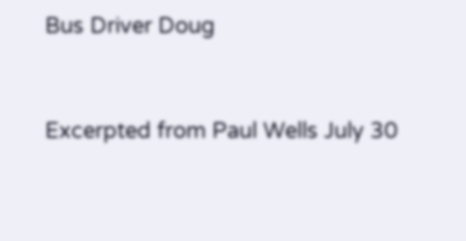Bus Driver Doug


Excerpted from Paul Wells July 30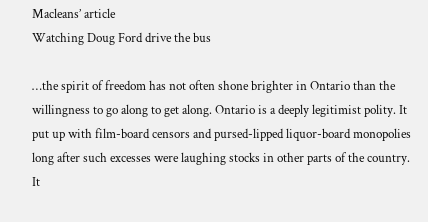Macleans’ article
Watching Doug Ford drive the bus

…the spirit of freedom has not often shone brighter in Ontario than the willingness to go along to get along. Ontario is a deeply legitimist polity. It put up with film-board censors and pursed-lipped liquor-board monopolies long after such excesses were laughing stocks in other parts of the country. It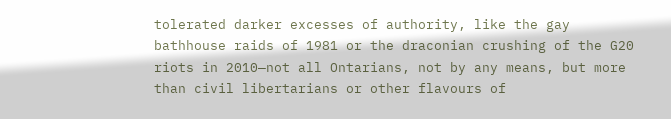tolerated darker excesses of authority, like the gay bathhouse raids of 1981 or the draconian crushing of the G20 riots in 2010—not all Ontarians, not by any means, but more than civil libertarians or other flavours of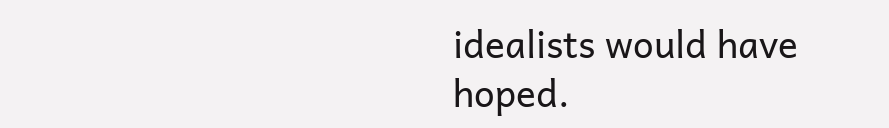idealists would have hoped.